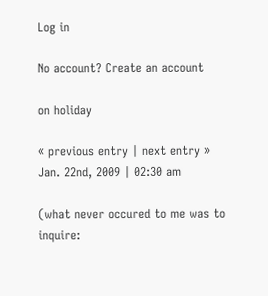Log in

No account? Create an account

on holiday

« previous entry | next entry »
Jan. 22nd, 2009 | 02:30 am

(what never occured to me was to inquire: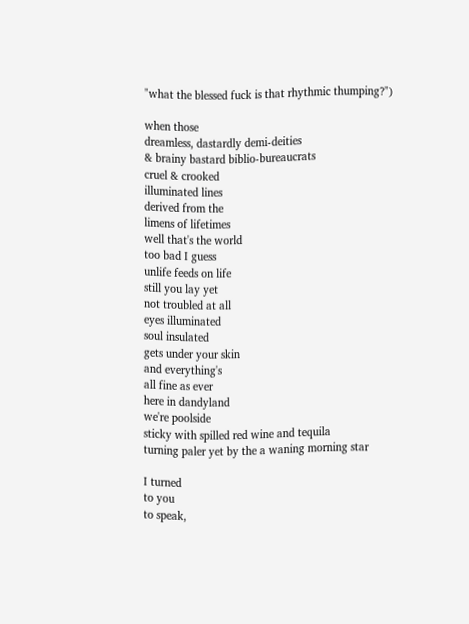"what the blessed fuck is that rhythmic thumping?")

when those
dreamless, dastardly demi-deities
& brainy bastard biblio-bureaucrats
cruel & crooked
illuminated lines
derived from the
limens of lifetimes
well that's the world
too bad I guess
unlife feeds on life
still you lay yet
not troubled at all
eyes illuminated
soul insulated
gets under your skin
and everything's
all fine as ever
here in dandyland
we're poolside
sticky with spilled red wine and tequila
turning paler yet by the a waning morning star

I turned
to you
to speak,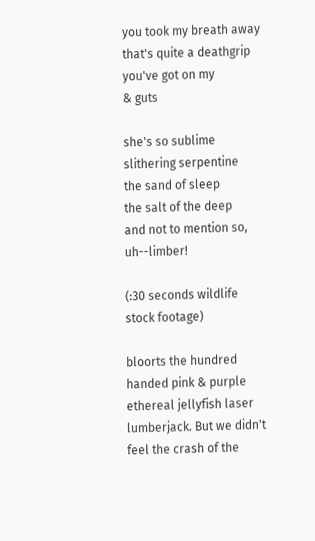you took my breath away
that's quite a deathgrip
you've got on my
& guts

she's so sublime
slithering serpentine
the sand of sleep
the salt of the deep
and not to mention so, uh--limber!

(:30 seconds wildlife stock footage)

bloorts the hundred handed pink & purple ethereal jellyfish laser lumberjack. But we didn't feel the crash of the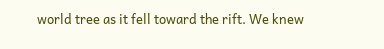world tree as it fell toward the rift. We knew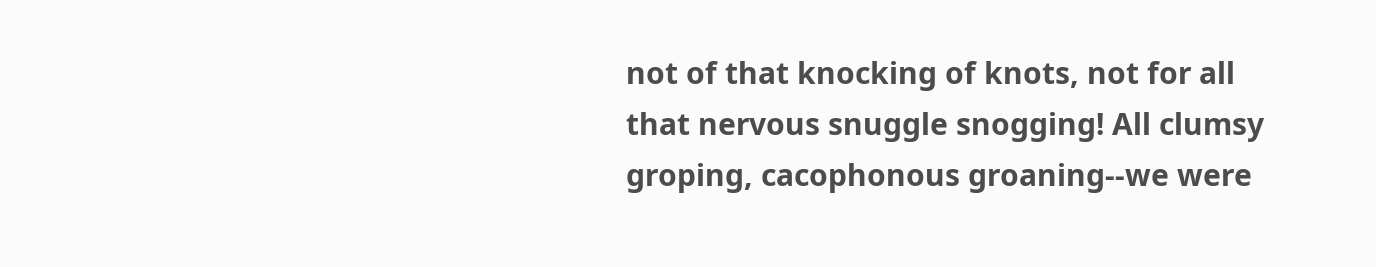not of that knocking of knots, not for all that nervous snuggle snogging! All clumsy groping, cacophonous groaning--we were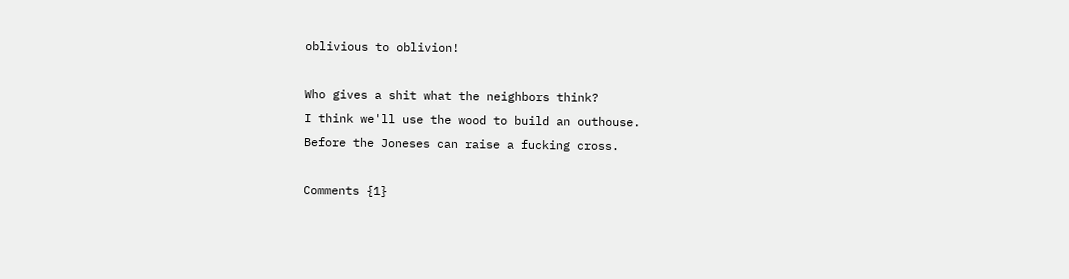oblivious to oblivion!

Who gives a shit what the neighbors think?
I think we'll use the wood to build an outhouse.
Before the Joneses can raise a fucking cross.

Comments {1}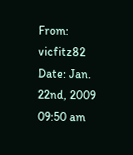From: vicfitz82
Date: Jan. 22nd, 2009 09:50 am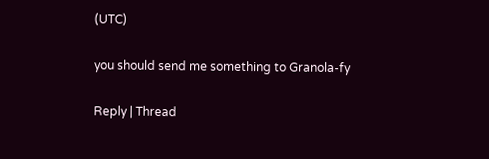(UTC)

you should send me something to Granola-fy

Reply | Thread